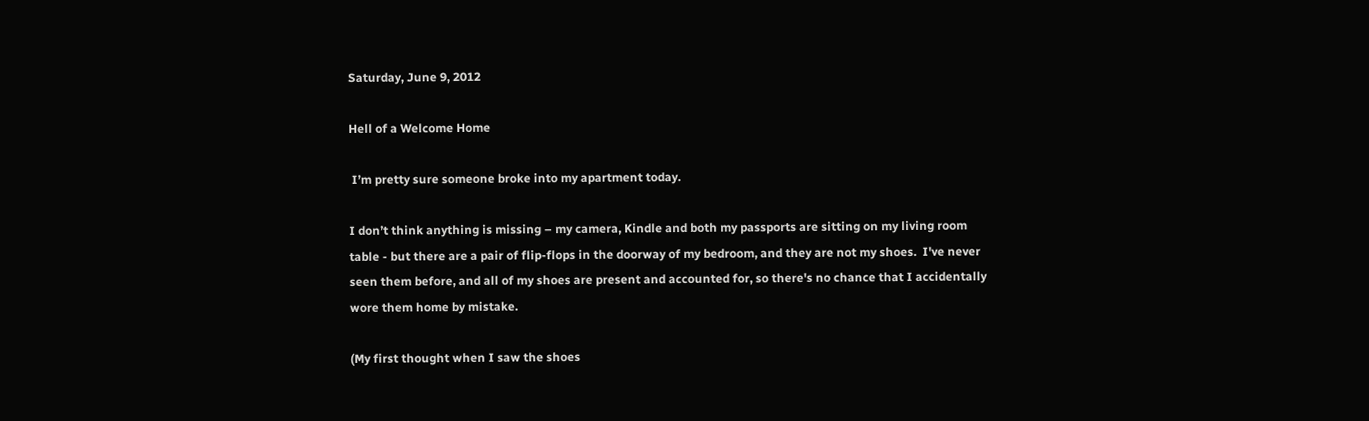Saturday, June 9, 2012

Hell of a Welcome Home

 I’m pretty sure someone broke into my apartment today.

I don’t think anything is missing – my camera, Kindle and both my passports are sitting on my living room table - but there are a pair of flip-flops in the doorway of my bedroom, and they are not my shoes.  I've never seen them before, and all of my shoes are present and accounted for, so there's no chance that I accidentally wore them home by mistake.

(My first thought when I saw the shoes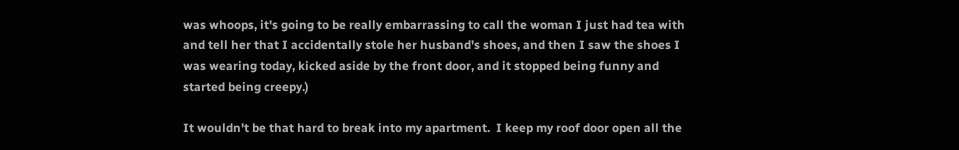was whoops, it's going to be really embarrassing to call the woman I just had tea with and tell her that I accidentally stole her husband's shoes, and then I saw the shoes I was wearing today, kicked aside by the front door, and it stopped being funny and started being creepy.)

It wouldn't be that hard to break into my apartment.  I keep my roof door open all the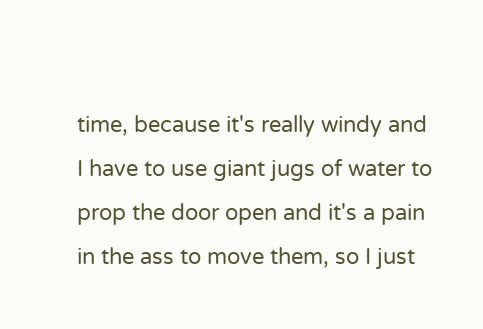time, because it's really windy and I have to use giant jugs of water to prop the door open and it's a pain in the ass to move them, so I just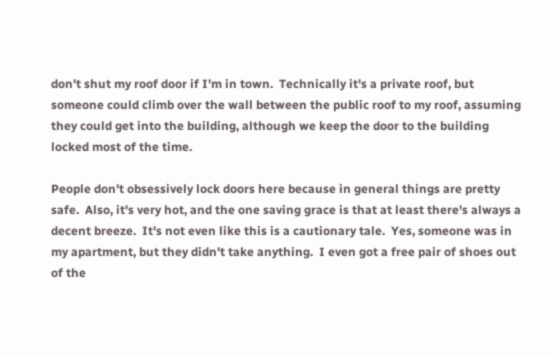don't shut my roof door if I'm in town.  Technically it's a private roof, but someone could climb over the wall between the public roof to my roof, assuming they could get into the building, although we keep the door to the building locked most of the time.

People don't obsessively lock doors here because in general things are pretty safe.  Also, it's very hot, and the one saving grace is that at least there's always a decent breeze.  It's not even like this is a cautionary tale.  Yes, someone was in my apartment, but they didn't take anything.  I even got a free pair of shoes out of the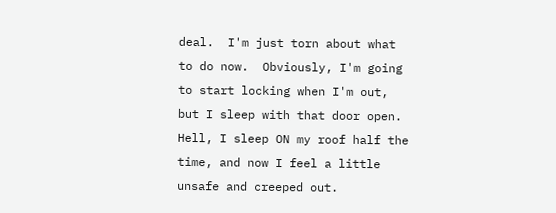deal.  I'm just torn about what to do now.  Obviously, I'm going to start locking when I'm out, but I sleep with that door open.  Hell, I sleep ON my roof half the time, and now I feel a little unsafe and creeped out.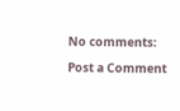No comments:

Post a Comment